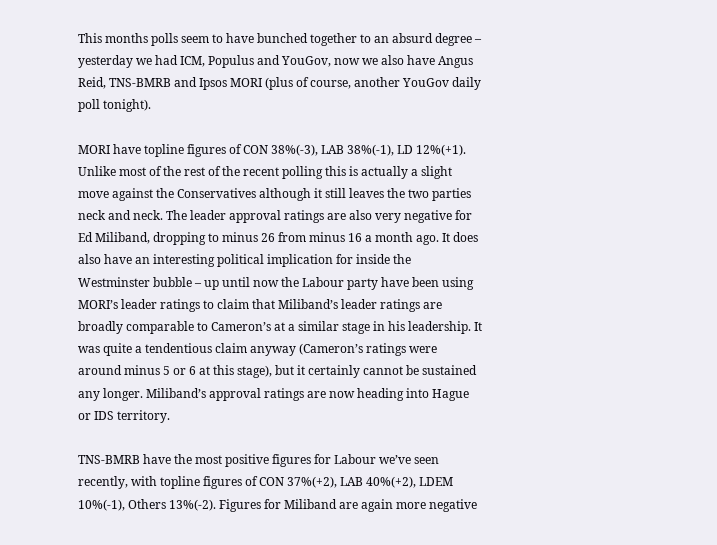This months polls seem to have bunched together to an absurd degree – yesterday we had ICM, Populus and YouGov, now we also have Angus Reid, TNS-BMRB and Ipsos MORI (plus of course, another YouGov daily poll tonight).

MORI have topline figures of CON 38%(-3), LAB 38%(-1), LD 12%(+1). Unlike most of the rest of the recent polling this is actually a slight move against the Conservatives although it still leaves the two parties neck and neck. The leader approval ratings are also very negative for Ed Miliband, dropping to minus 26 from minus 16 a month ago. It does also have an interesting political implication for inside the Westminster bubble – up until now the Labour party have been using MORI’s leader ratings to claim that Miliband’s leader ratings are broadly comparable to Cameron’s at a similar stage in his leadership. It was quite a tendentious claim anyway (Cameron’s ratings were around minus 5 or 6 at this stage), but it certainly cannot be sustained any longer. Miliband’s approval ratings are now heading into Hague or IDS territory.

TNS-BMRB have the most positive figures for Labour we’ve seen recently, with topline figures of CON 37%(+2), LAB 40%(+2), LDEM 10%(-1), Others 13%(-2). Figures for Miliband are again more negative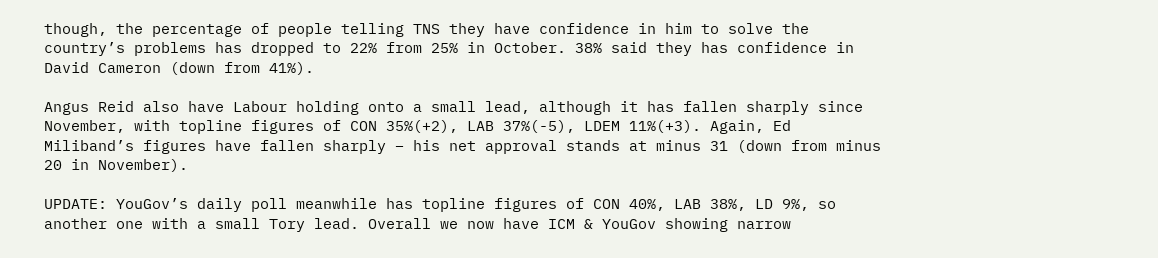though, the percentage of people telling TNS they have confidence in him to solve the country’s problems has dropped to 22% from 25% in October. 38% said they has confidence in David Cameron (down from 41%).

Angus Reid also have Labour holding onto a small lead, although it has fallen sharply since November, with topline figures of CON 35%(+2), LAB 37%(-5), LDEM 11%(+3). Again, Ed Miliband’s figures have fallen sharply – his net approval stands at minus 31 (down from minus 20 in November).

UPDATE: YouGov’s daily poll meanwhile has topline figures of CON 40%, LAB 38%, LD 9%, so another one with a small Tory lead. Overall we now have ICM & YouGov showing narrow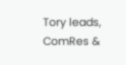Tory leads, ComRes &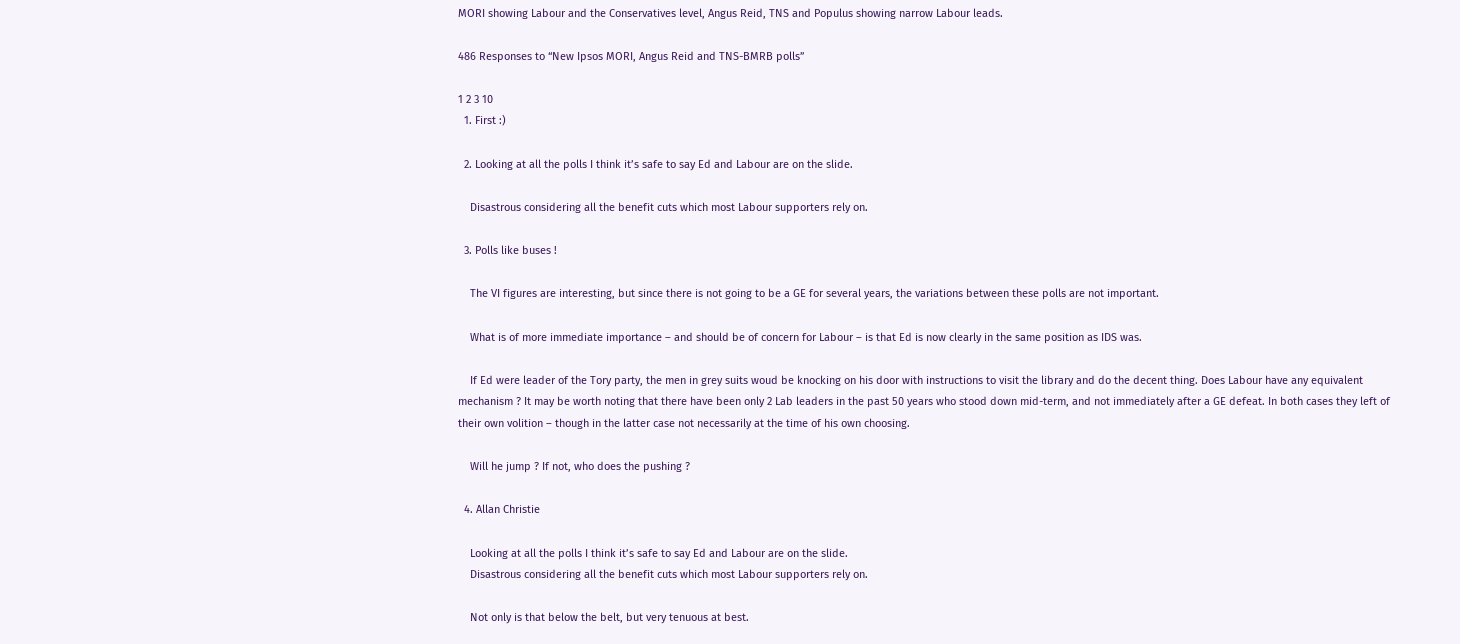MORI showing Labour and the Conservatives level, Angus Reid, TNS and Populus showing narrow Labour leads.

486 Responses to “New Ipsos MORI, Angus Reid and TNS-BMRB polls”

1 2 3 10
  1. First :)

  2. Looking at all the polls I think it’s safe to say Ed and Labour are on the slide.

    Disastrous considering all the benefit cuts which most Labour supporters rely on.

  3. Polls like buses !

    The VI figures are interesting, but since there is not going to be a GE for several years, the variations between these polls are not important.

    What is of more immediate importance – and should be of concern for Labour – is that Ed is now clearly in the same position as IDS was.

    If Ed were leader of the Tory party, the men in grey suits woud be knocking on his door with instructions to visit the library and do the decent thing. Does Labour have any equivalent mechanism ? It may be worth noting that there have been only 2 Lab leaders in the past 50 years who stood down mid-term, and not immediately after a GE defeat. In both cases they left of their own volition – though in the latter case not necessarily at the time of his own choosing.

    Will he jump ? If not, who does the pushing ?

  4. Allan Christie

    Looking at all the polls I think it’s safe to say Ed and Labour are on the slide.
    Disastrous considering all the benefit cuts which most Labour supporters rely on.

    Not only is that below the belt, but very tenuous at best.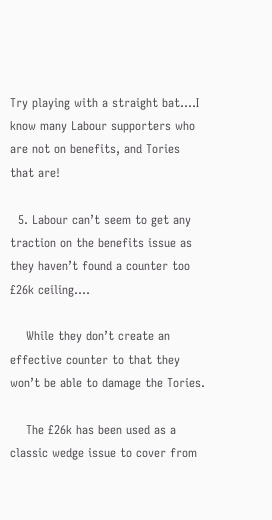Try playing with a straight bat….I know many Labour supporters who are not on benefits, and Tories that are!

  5. Labour can’t seem to get any traction on the benefits issue as they haven’t found a counter too £26k ceiling….

    While they don’t create an effective counter to that they won’t be able to damage the Tories.

    The £26k has been used as a classic wedge issue to cover from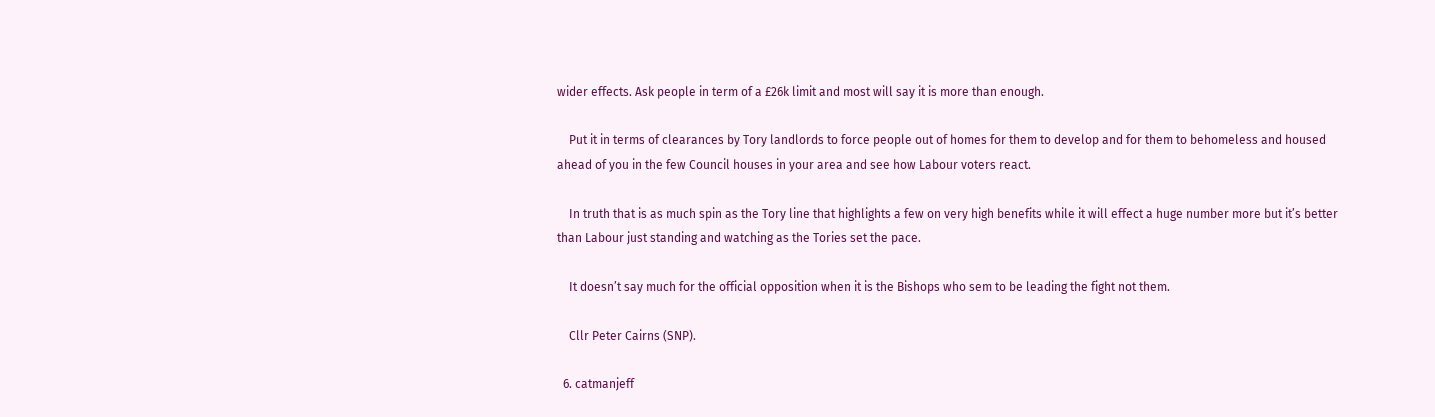wider effects. Ask people in term of a £26k limit and most will say it is more than enough.

    Put it in terms of clearances by Tory landlords to force people out of homes for them to develop and for them to behomeless and housed ahead of you in the few Council houses in your area and see how Labour voters react.

    In truth that is as much spin as the Tory line that highlights a few on very high benefits while it will effect a huge number more but it’s better than Labour just standing and watching as the Tories set the pace.

    It doesn’t say much for the official opposition when it is the Bishops who sem to be leading the fight not them.

    Cllr Peter Cairns (SNP).

  6. catmanjeff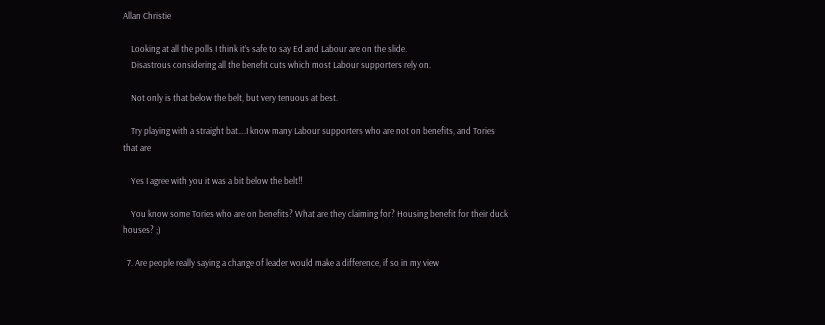Allan Christie

    Looking at all the polls I think it’s safe to say Ed and Labour are on the slide.
    Disastrous considering all the benefit cuts which most Labour supporters rely on.

    Not only is that below the belt, but very tenuous at best.

    Try playing with a straight bat….I know many Labour supporters who are not on benefits, and Tories that are

    Yes I agree with you it was a bit below the belt!!

    You know some Tories who are on benefits? What are they claiming for? Housing benefit for their duck houses? ;)

  7. Are people really saying a change of leader would make a difference, if so in my view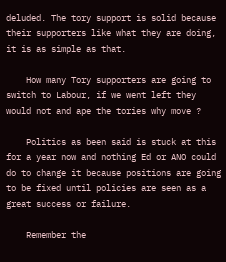deluded. The tory support is solid because their supporters like what they are doing, it is as simple as that.

    How many Tory supporters are going to switch to Labour, if we went left they would not and ape the tories why move ?

    Politics as been said is stuck at this for a year now and nothing Ed or ANO could do to change it because positions are going to be fixed until policies are seen as a great success or failure.

    Remember the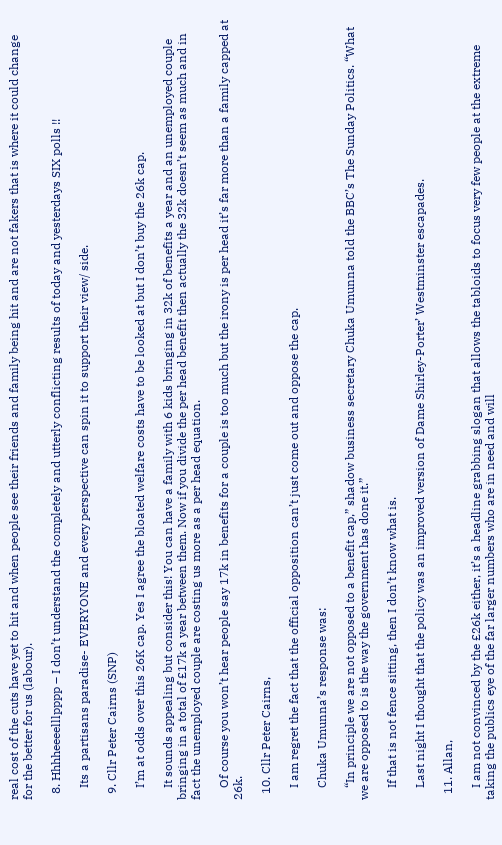real cost of the cuts have yet to hit and when people see their friends and family being hit and are not fakers that is where it could change for the better for us (labour).

  8. Hhhheeeelllpppp – I don’t understand the completely and utterly conflicting results of today and yesterdays SIX polls !!

    Its a partisans paradise- EVERYONE and every perspective can spin it to support their view/ side.

  9. Cllr Peter Cairns (SNP)

    I’m at odds over this 26K cap. Yes I agree the bloated welfare costs have to be looked at but I don’t buy the 26k cap.

    It sounds appealing but consider this! You can have a family with 6 kids bringing in 32k of benefits a year and an unemployed couple bringing in a total of £17k a year between them. Now if you divide the per head benefit then actually the 32k doesn’t seem as much and in fact the unemployed couple are costing us more as a per head equation.

    Of course you won’t hear people say 17k in benefits for a couple is too much but the irony is per head it’s far more than a family capped at 26k.

  10. Cllr Peter Cairns,

    I am regret the fact that the official opposition can’t just come out and oppose the cap.

    Chuka Umunna’s response was:

    “In principle we are not opposed to a benefit cap,” shadow business secretary Chuka Umunna told the BBC’s The Sunday Politics. “What we are opposed to is the way the government has done it.”

    If that is not fence sitting, then I don’t know what is.

    Last night I thought that the policy was an improved version of Dame Shirley-Porter’ Westminster escapades.

  11. Allan,

    I am not convinced by the £26k either, it’s a headline grabbing slogan that allows the tabloids to focus very few people at the extreme taking the publics eye of the far larger numbers who are in need and will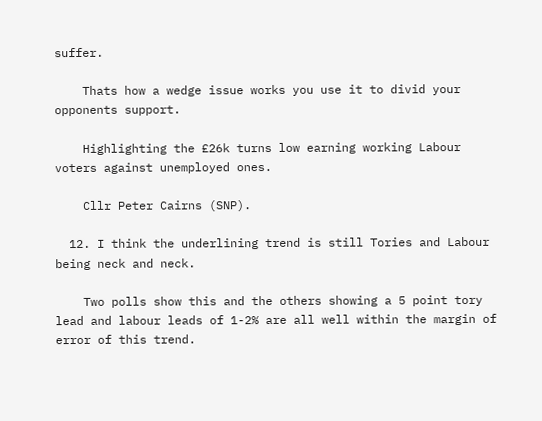suffer.

    Thats how a wedge issue works you use it to divid your opponents support.

    Highlighting the £26k turns low earning working Labour voters against unemployed ones.

    Cllr Peter Cairns (SNP).

  12. I think the underlining trend is still Tories and Labour being neck and neck.

    Two polls show this and the others showing a 5 point tory lead and labour leads of 1-2% are all well within the margin of error of this trend.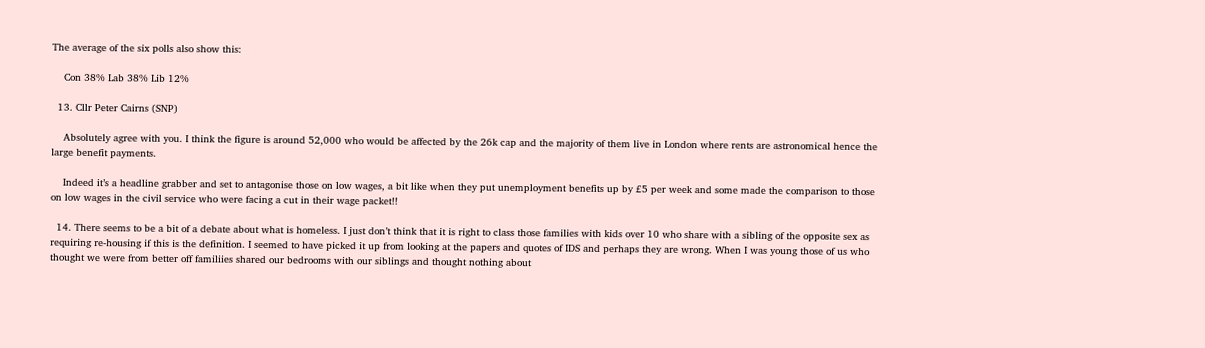The average of the six polls also show this:

    Con 38% Lab 38% Lib 12%

  13. Cllr Peter Cairns (SNP)

    Absolutely agree with you. I think the figure is around 52,000 who would be affected by the 26k cap and the majority of them live in London where rents are astronomical hence the large benefit payments.

    Indeed it’s a headline grabber and set to antagonise those on low wages, a bit like when they put unemployment benefits up by £5 per week and some made the comparison to those on low wages in the civil service who were facing a cut in their wage packet!!

  14. There seems to be a bit of a debate about what is homeless. I just don’t think that it is right to class those families with kids over 10 who share with a sibling of the opposite sex as requiring re-housing if this is the definition. I seemed to have picked it up from looking at the papers and quotes of IDS and perhaps they are wrong. When I was young those of us who thought we were from better off familiies shared our bedrooms with our siblings and thought nothing about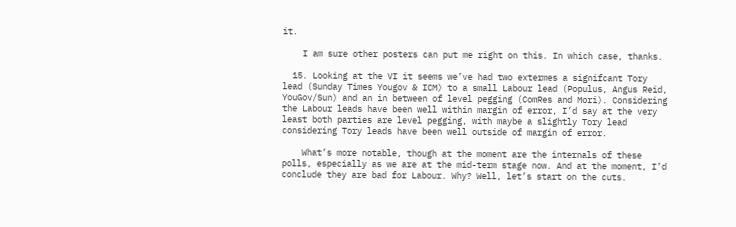it.

    I am sure other posters can put me right on this. In which case, thanks.

  15. Looking at the VI it seems we’ve had two extermes a signifcant Tory lead (Sunday Times Yougov & ICM) to a small Labour lead (Populus, Angus Reid, YouGov/Sun) and an in between of level pegging (ComRes and Mori). Considering the Labour leads have been well within margin of error, I’d say at the very least both parties are level pegging, with maybe a slightly Tory lead considering Tory leads have been well outside of margin of error.

    What’s more notable, though at the moment are the internals of these polls, especially as we are at the mid-term stage now. And at the moment, I’d conclude they are bad for Labour. Why? Well, let’s start on the cuts.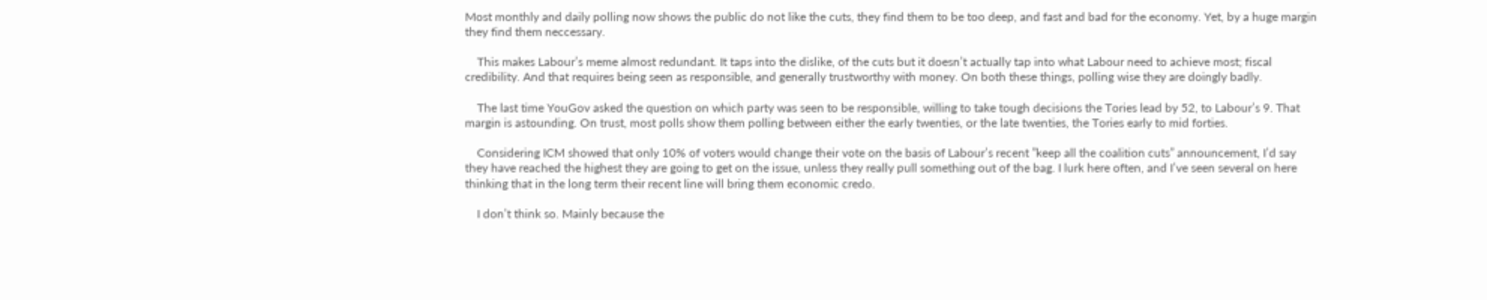Most monthly and daily polling now shows the public do not like the cuts, they find them to be too deep, and fast and bad for the economy. Yet, by a huge margin they find them neccessary.

    This makes Labour’s meme almost redundant. It taps into the dislike, of the cuts but it doesn’t actually tap into what Labour need to achieve most; fiscal credibility. And that requires being seen as responsible, and generally trustworthy with money. On both these things, polling wise they are doingly badly.

    The last time YouGov asked the question on which party was seen to be responsible, willing to take tough decisions the Tories lead by 52, to Labour’s 9. That margin is astounding. On trust, most polls show them polling between either the early twenties, or the late twenties, the Tories early to mid forties.

    Considering ICM showed that only 10% of voters would change their vote on the basis of Labour’s recent ”keep all the coalition cuts” announcement, I’d say they have reached the highest they are going to get on the issue, unless they really pull something out of the bag. I lurk here often, and I’ve seen several on here thinking that in the long term their recent line will bring them economic credo.

    I don’t think so. Mainly because the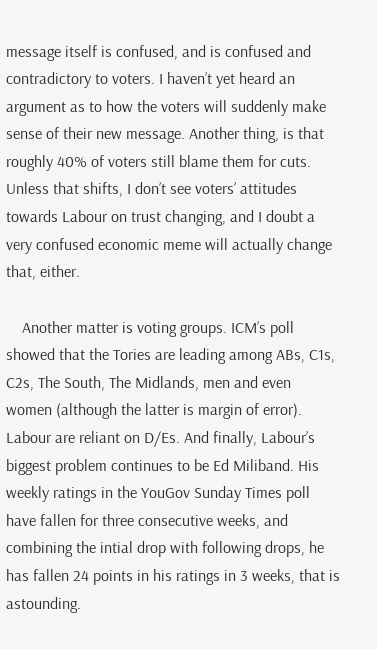message itself is confused, and is confused and contradictory to voters. I haven’t yet heard an argument as to how the voters will suddenly make sense of their new message. Another thing, is that roughly 40% of voters still blame them for cuts. Unless that shifts, I don’t see voters’ attitudes towards Labour on trust changing, and I doubt a very confused economic meme will actually change that, either.

    Another matter is voting groups. ICM’s poll showed that the Tories are leading among ABs, C1s, C2s, The South, The Midlands, men and even women (although the latter is margin of error). Labour are reliant on D/Es. And finally, Labour’s biggest problem continues to be Ed Miliband. His weekly ratings in the YouGov Sunday Times poll have fallen for three consecutive weeks, and combining the intial drop with following drops, he has fallen 24 points in his ratings in 3 weeks, that is astounding.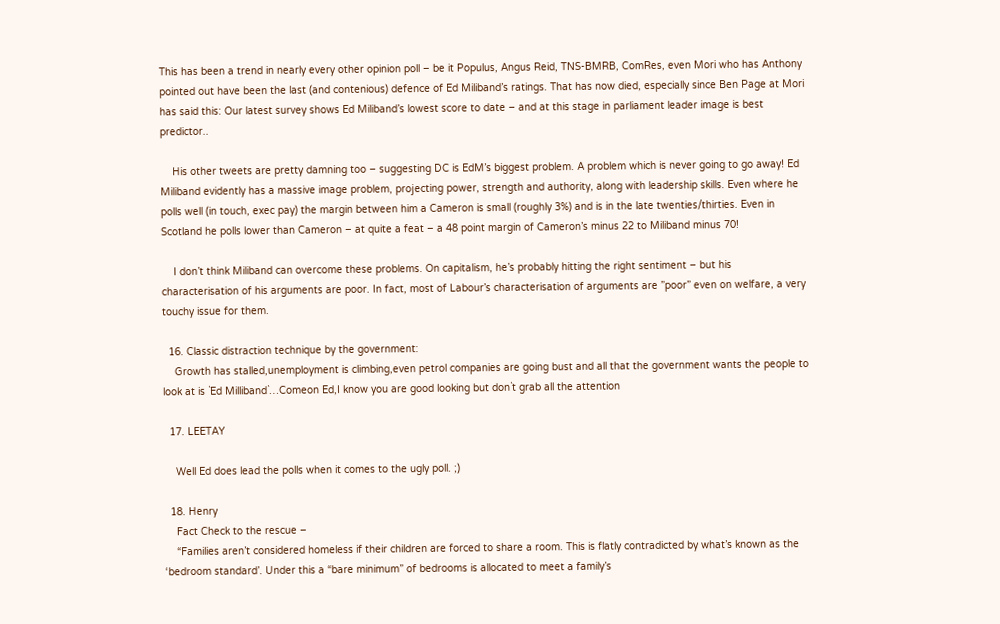This has been a trend in nearly every other opinion poll – be it Populus, Angus Reid, TNS-BMRB, ComRes, even Mori who has Anthony pointed out have been the last (and contenious) defence of Ed Miliband’s ratings. That has now died, especially since Ben Page at Mori has said this: Our latest survey shows Ed Miliband’s lowest score to date – and at this stage in parliament leader image is best predictor..

    His other tweets are pretty damning too – suggesting DC is EdM’s biggest problem. A problem which is never going to go away! Ed Miliband evidently has a massive image problem, projecting power, strength and authority, along with leadership skills. Even where he polls well (in touch, exec pay) the margin between him a Cameron is small (roughly 3%) and is in the late twenties/thirties. Even in Scotland he polls lower than Cameron – at quite a feat – a 48 point margin of Cameron’s minus 22 to Miliband minus 70!

    I don’t think Miliband can overcome these problems. On capitalism, he’s probably hitting the right sentiment – but his characterisation of his arguments are poor. In fact, most of Labour’s characterisation of arguments are ”poor” even on welfare, a very touchy issue for them.

  16. Classic distraction technique by the government:
    Growth has stalled,unemployment is climbing,even petrol companies are going bust and all that the government wants the people to look at is `Ed Milliband`…Comeon Ed,I know you are good looking but don`t grab all the attention

  17. LEETAY

    Well Ed does lead the polls when it comes to the ugly poll. ;)

  18. Henry
    Fact Check to the rescue –
    “Families aren’t considered homeless if their children are forced to share a room. This is flatly contradicted by what’s known as the ‘bedroom standard’. Under this a “bare minimum” of bedrooms is allocated to meet a family’s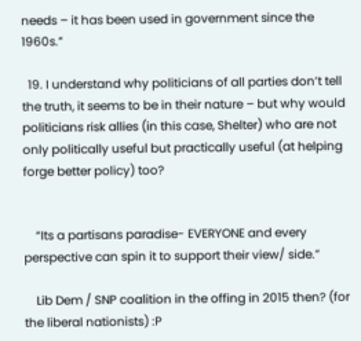needs – it has been used in government since the 1960s.”

  19. I understand why politicians of all parties don’t tell the truth, it seems to be in their nature – but why would politicians risk allies (in this case, Shelter) who are not only politically useful but practically useful (at helping forge better policy) too?


    “Its a partisans paradise- EVERYONE and every perspective can spin it to support their view/ side.”

    Lib Dem / SNP coalition in the offing in 2015 then? (for the liberal nationists) :P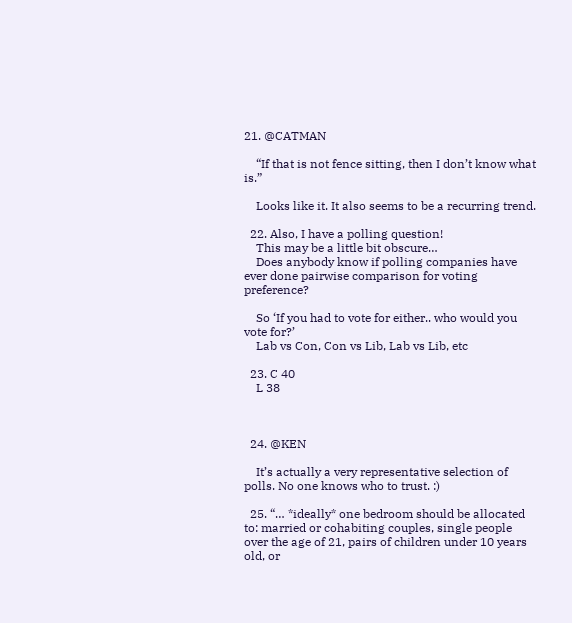21. @CATMAN

    “If that is not fence sitting, then I don’t know what is.”

    Looks like it. It also seems to be a recurring trend.

  22. Also, I have a polling question!
    This may be a little bit obscure…
    Does anybody know if polling companies have ever done pairwise comparison for voting preference?

    So ‘If you had to vote for either.. who would you vote for?’
    Lab vs Con, Con vs Lib, Lab vs Lib, etc

  23. C 40
    L 38



  24. @KEN

    It’s actually a very representative selection of polls. No one knows who to trust. :)

  25. “… *ideally* one bedroom should be allocated to: married or cohabiting couples, single people over the age of 21, pairs of children under 10 years old, or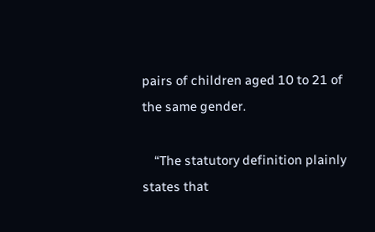pairs of children aged 10 to 21 of the same gender.

    “The statutory definition plainly states that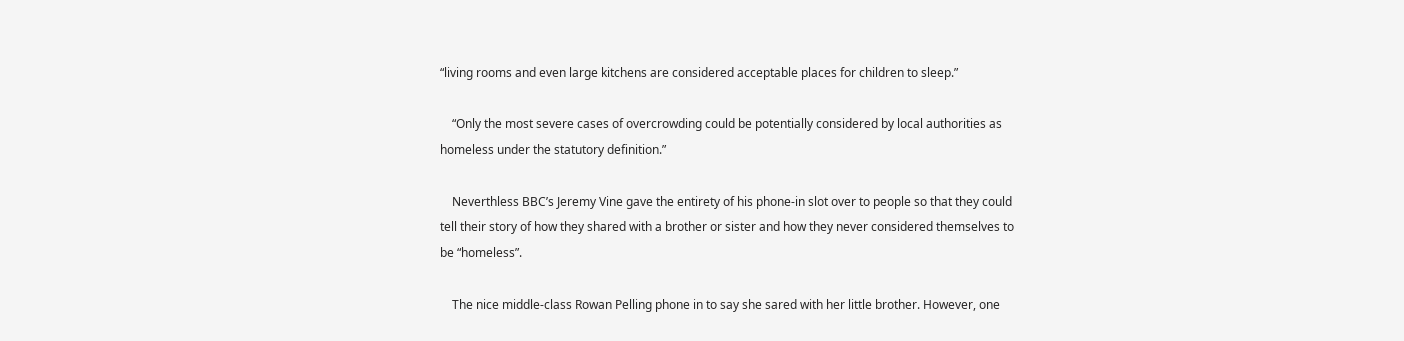“living rooms and even large kitchens are considered acceptable places for children to sleep.”

    “Only the most severe cases of overcrowding could be potentially considered by local authorities as homeless under the statutory definition.”

    Neverthless BBC’s Jeremy Vine gave the entirety of his phone-in slot over to people so that they could tell their story of how they shared with a brother or sister and how they never considered themselves to be “homeless”.

    The nice middle-class Rowan Pelling phone in to say she sared with her little brother. However, one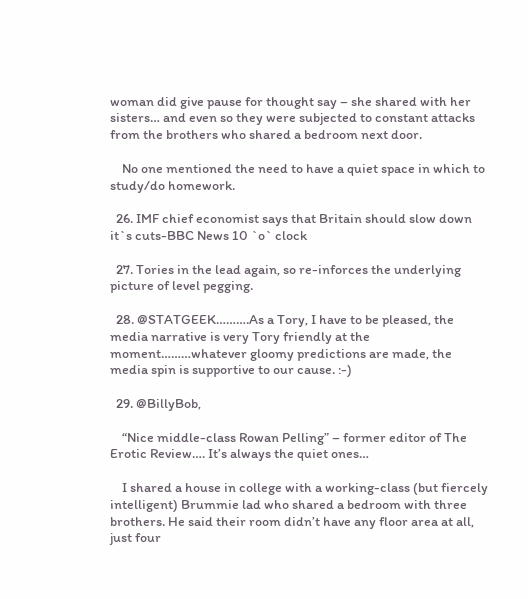woman did give pause for thought say – she shared with her sisters… and even so they were subjected to constant attacks from the brothers who shared a bedroom next door.

    No one mentioned the need to have a quiet space in which to study/do homework.

  26. IMF chief economist says that Britain should slow down it`s cuts-BBC News 10 `o` clock

  27. Tories in the lead again, so re-inforces the underlying picture of level pegging.

  28. @STATGEEK……….As a Tory, I have to be pleased, the media narrative is very Tory friendly at the moment………whatever gloomy predictions are made, the media spin is supportive to our cause. :-)

  29. @BillyBob,

    “Nice middle-class Rowan Pelling” – former editor of The Erotic Review…. It’s always the quiet ones…

    I shared a house in college with a working-class (but fiercely intelligent) Brummie lad who shared a bedroom with three brothers. He said their room didn’t have any floor area at all, just four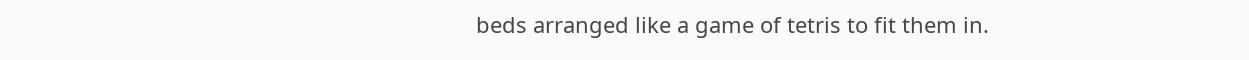beds arranged like a game of tetris to fit them in.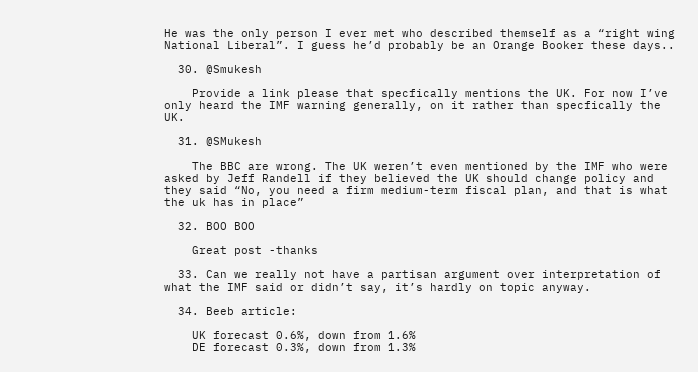He was the only person I ever met who described themself as a “right wing National Liberal”. I guess he’d probably be an Orange Booker these days..

  30. @Smukesh

    Provide a link please that specfically mentions the UK. For now I’ve only heard the IMF warning generally, on it rather than specfically the UK.

  31. @SMukesh

    The BBC are wrong. The UK weren’t even mentioned by the IMF who were asked by Jeff Randell if they believed the UK should change policy and they said “No, you need a firm medium-term fiscal plan, and that is what the uk has in place”

  32. BOO BOO

    Great post -thanks

  33. Can we really not have a partisan argument over interpretation of what the IMF said or didn’t say, it’s hardly on topic anyway.

  34. Beeb article:

    UK forecast 0.6%, down from 1.6%
    DE forecast 0.3%, down from 1.3%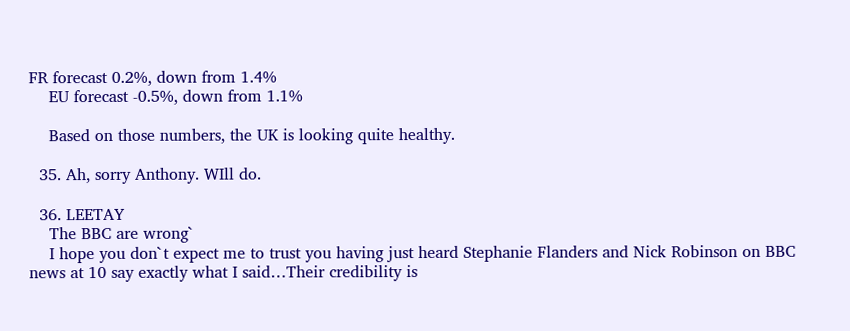FR forecast 0.2%, down from 1.4%
    EU forecast -0.5%, down from 1.1%

    Based on those numbers, the UK is looking quite healthy.

  35. Ah, sorry Anthony. WIll do.

  36. LEETAY
    The BBC are wrong`
    I hope you don`t expect me to trust you having just heard Stephanie Flanders and Nick Robinson on BBC news at 10 say exactly what I said…Their credibility is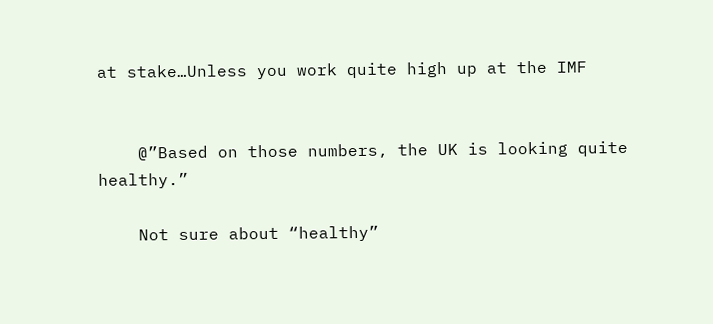at stake…Unless you work quite high up at the IMF


    @”Based on those numbers, the UK is looking quite healthy.”

    Not sure about “healthy”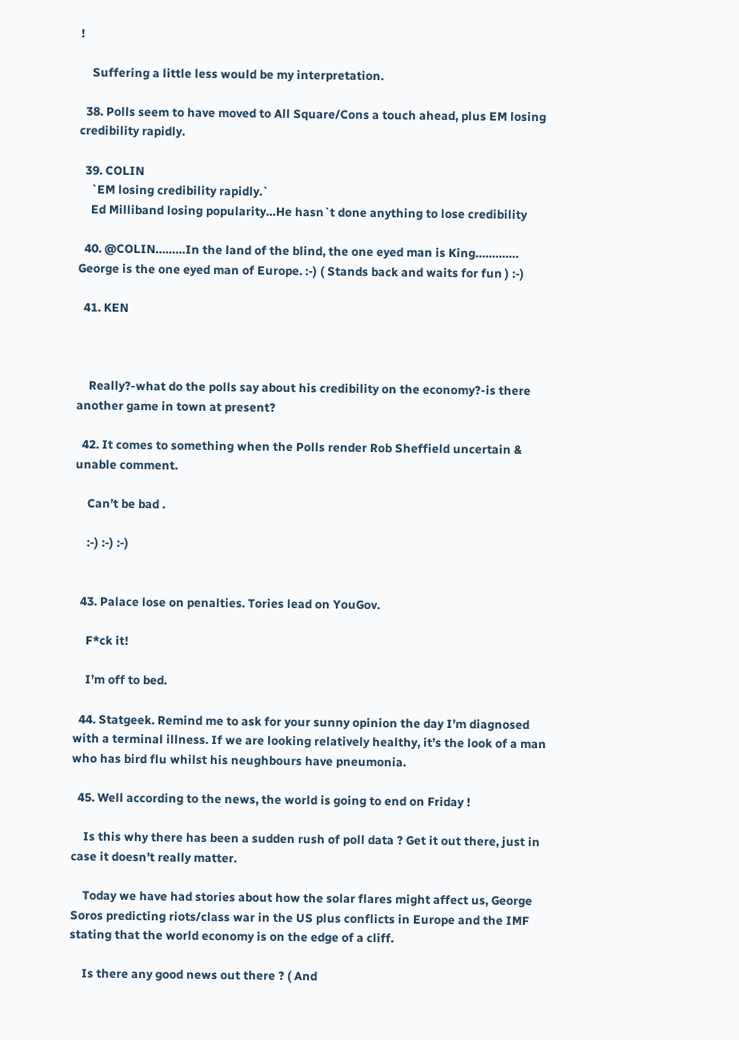!

    Suffering a little less would be my interpretation.

  38. Polls seem to have moved to All Square/Cons a touch ahead, plus EM losing credibility rapidly.

  39. COLIN
    `EM losing credibility rapidly.`
    Ed Milliband losing popularity…He hasn`t done anything to lose credibility

  40. @COLIN………In the land of the blind, the one eyed man is King…………. George is the one eyed man of Europe. :-) ( Stands back and waits for fun ) :-)

  41. KEN



    Really?-what do the polls say about his credibility on the economy?-is there another game in town at present?

  42. It comes to something when the Polls render Rob Sheffield uncertain & unable comment.

    Can’t be bad .

    :-) :-) :-)


  43. Palace lose on penalties. Tories lead on YouGov.

    F*ck it!

    I’m off to bed.

  44. Statgeek. Remind me to ask for your sunny opinion the day I’m diagnosed with a terminal illness. If we are looking relatively healthy, it’s the look of a man who has bird flu whilst his neughbours have pneumonia.

  45. Well according to the news, the world is going to end on Friday !

    Is this why there has been a sudden rush of poll data ? Get it out there, just in case it doesn’t really matter.

    Today we have had stories about how the solar flares might affect us, George Soros predicting riots/class war in the US plus conflicts in Europe and the IMF stating that the world economy is on the edge of a cliff.

    Is there any good news out there ? ( And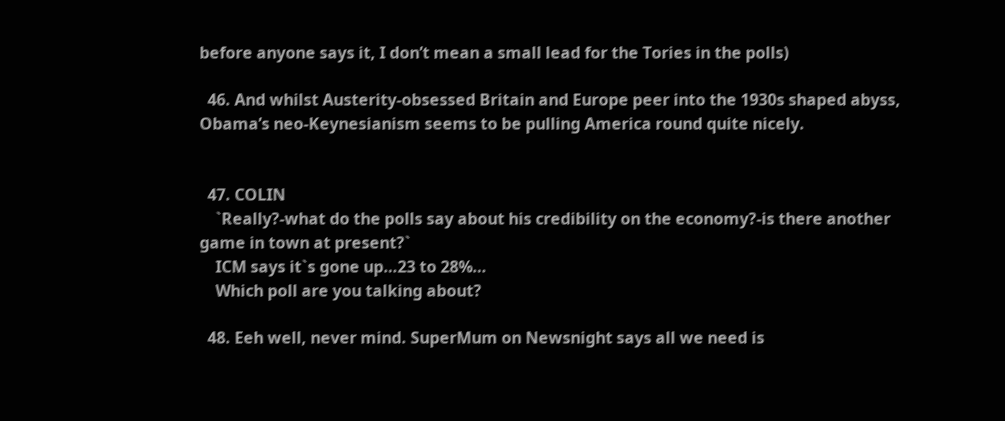before anyone says it, I don’t mean a small lead for the Tories in the polls)

  46. And whilst Austerity-obsessed Britain and Europe peer into the 1930s shaped abyss, Obama’s neo-Keynesianism seems to be pulling America round quite nicely.


  47. COLIN
    `Really?-what do the polls say about his credibility on the economy?-is there another game in town at present?`
    ICM says it`s gone up…23 to 28%…
    Which poll are you talking about?

  48. Eeh well, never mind. SuperMum on Newsnight says all we need is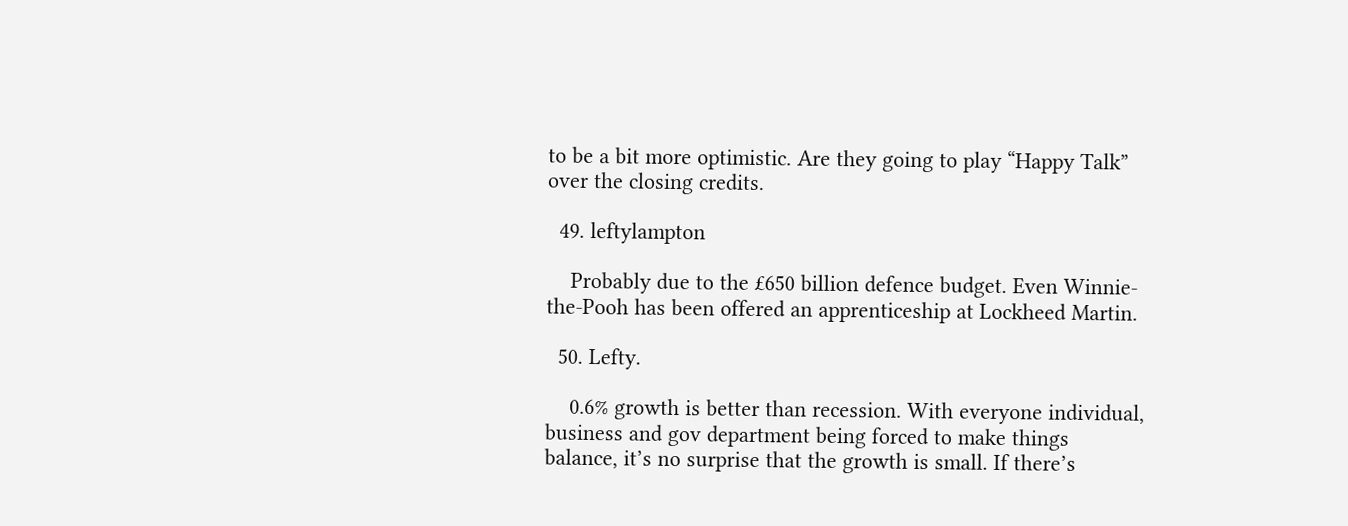to be a bit more optimistic. Are they going to play “Happy Talk” over the closing credits.

  49. leftylampton

    Probably due to the £650 billion defence budget. Even Winnie-the-Pooh has been offered an apprenticeship at Lockheed Martin.

  50. Lefty.

    0.6% growth is better than recession. With everyone individual, business and gov department being forced to make things balance, it’s no surprise that the growth is small. If there’s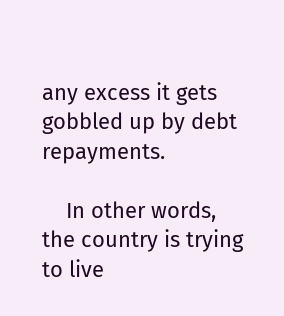any excess it gets gobbled up by debt repayments.

    In other words, the country is trying to live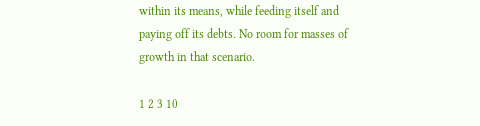within its means, while feeding itself and paying off its debts. No room for masses of growth in that scenario.

1 2 3 10